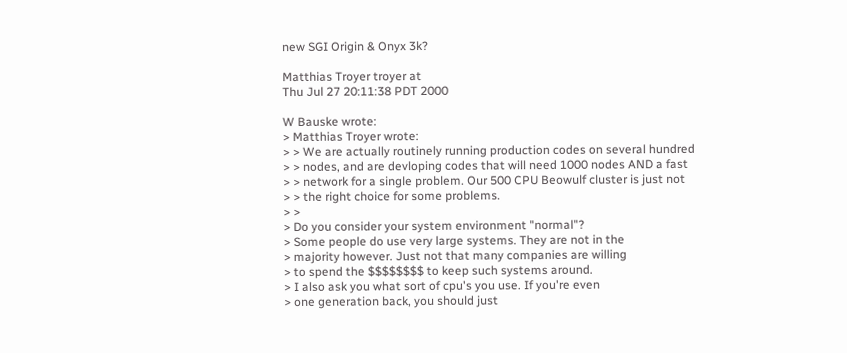new SGI Origin & Onyx 3k?

Matthias Troyer troyer at
Thu Jul 27 20:11:38 PDT 2000

W Bauske wrote:
> Matthias Troyer wrote:
> > We are actually routinely running production codes on several hundred
> > nodes, and are devloping codes that will need 1000 nodes AND a fast
> > network for a single problem. Our 500 CPU Beowulf cluster is just not
> > the right choice for some problems.
> >
> Do you consider your system environment "normal"?
> Some people do use very large systems. They are not in the
> majority however. Just not that many companies are willing
> to spend the $$$$$$$$ to keep such systems around.
> I also ask you what sort of cpu's you use. If you're even
> one generation back, you should just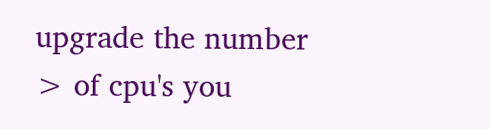upgrade the number
> of cpu's you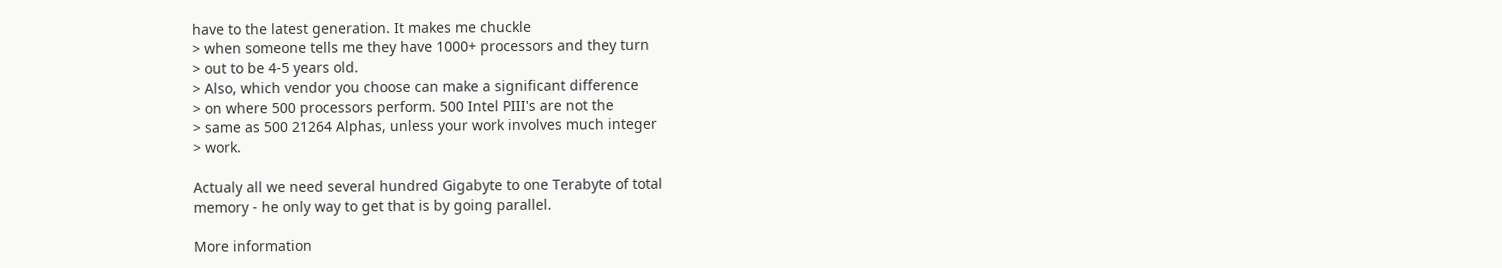have to the latest generation. It makes me chuckle
> when someone tells me they have 1000+ processors and they turn
> out to be 4-5 years old.
> Also, which vendor you choose can make a significant difference
> on where 500 processors perform. 500 Intel PIII's are not the
> same as 500 21264 Alphas, unless your work involves much integer
> work.

Actualy all we need several hundred Gigabyte to one Terabyte of total
memory - he only way to get that is by going parallel.

More information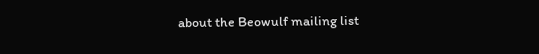about the Beowulf mailing list